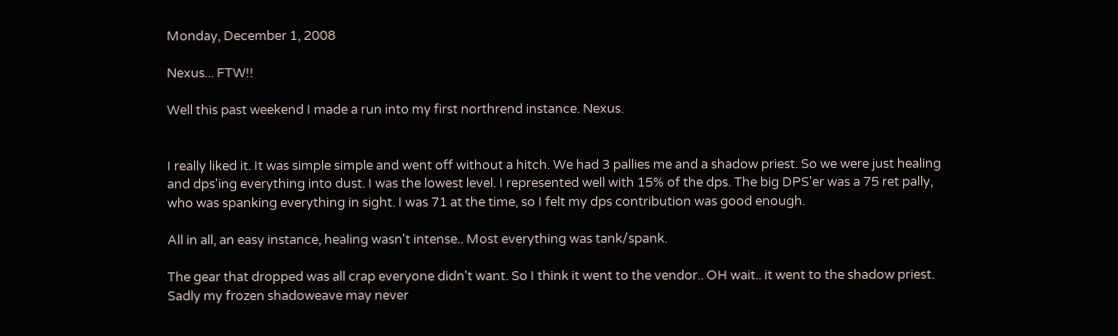Monday, December 1, 2008

Nexus... FTW!!

Well this past weekend I made a run into my first northrend instance. Nexus.


I really liked it. It was simple simple and went off without a hitch. We had 3 pallies me and a shadow priest. So we were just healing and dps'ing everything into dust. I was the lowest level. I represented well with 15% of the dps. The big DPS'er was a 75 ret pally, who was spanking everything in sight. I was 71 at the time, so I felt my dps contribution was good enough.

All in all, an easy instance, healing wasn't intense.. Most everything was tank/spank.

The gear that dropped was all crap everyone didn't want. So I think it went to the vendor.. OH wait.. it went to the shadow priest. Sadly my frozen shadoweave may never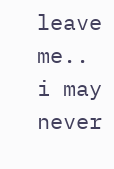leave me.. i may never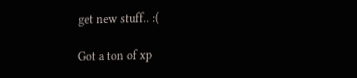get new stuff.. :(

Got a ton of xp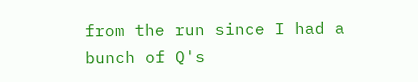from the run since I had a bunch of Q's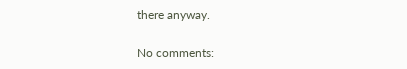there anyway.

No comments: